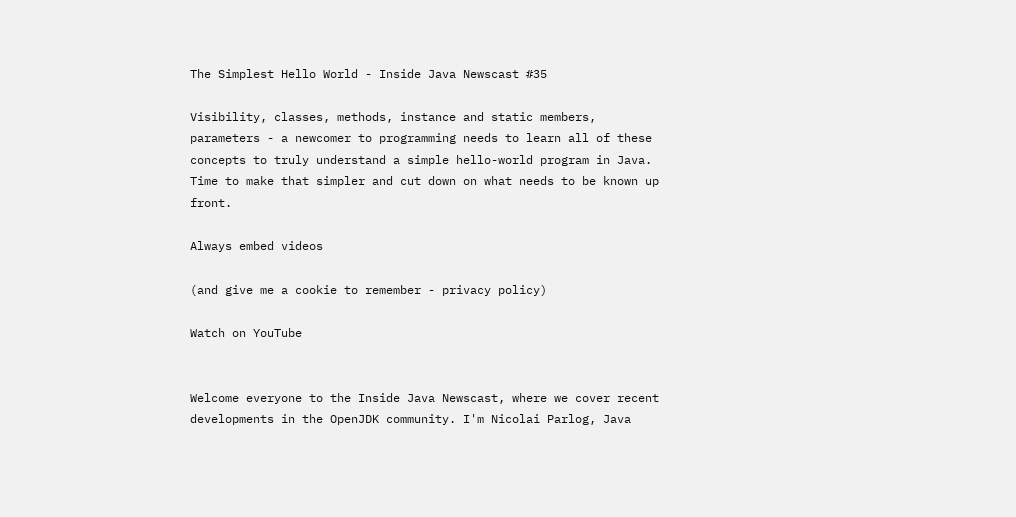The Simplest Hello World - Inside Java Newscast #35

Visibility, classes, methods, instance and static members, parameters - a newcomer to programming needs to learn all of these concepts to truly understand a simple hello-world program in Java. Time to make that simpler and cut down on what needs to be known up front.

Always embed videos

(and give me a cookie to remember - privacy policy)

Watch on YouTube


Welcome everyone to the Inside Java Newscast, where we cover recent developments in the OpenJDK community. I'm Nicolai Parlog, Java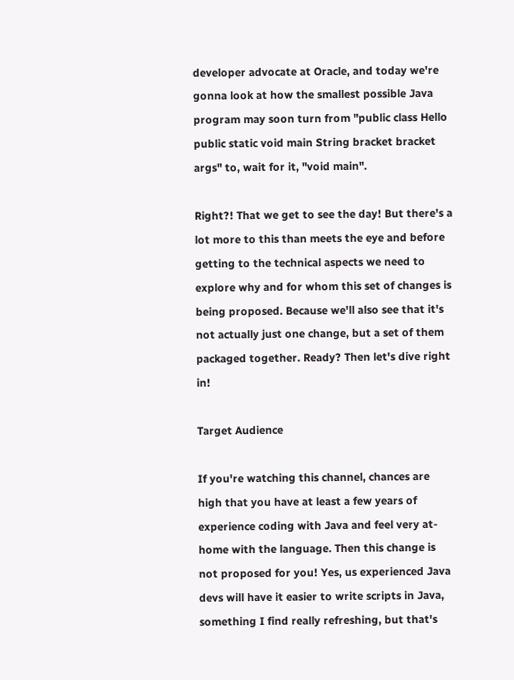developer advocate at Oracle, and today we're gonna look at how the smallest possible Java program may soon turn from "public class Hello public static void main String bracket bracket args" to, wait for it, "void main".

Right?! That we get to see the day! But there's a lot more to this than meets the eye and before getting to the technical aspects we need to explore why and for whom this set of changes is being proposed. Because we'll also see that it's not actually just one change, but a set of them packaged together. Ready? Then let's dive right in!

Target Audience

If you're watching this channel, chances are high that you have at least a few years of experience coding with Java and feel very at-home with the language. Then this change is not proposed for you! Yes, us experienced Java devs will have it easier to write scripts in Java, something I find really refreshing, but that's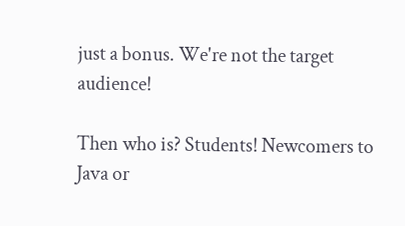just a bonus. We're not the target audience!

Then who is? Students! Newcomers to Java or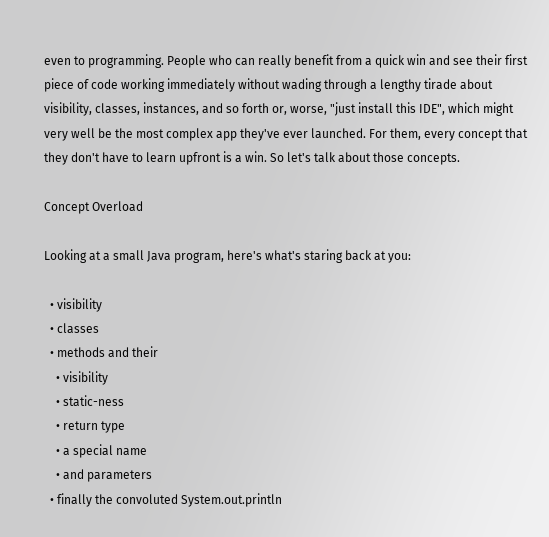even to programming. People who can really benefit from a quick win and see their first piece of code working immediately without wading through a lengthy tirade about visibility, classes, instances, and so forth or, worse, "just install this IDE", which might very well be the most complex app they've ever launched. For them, every concept that they don't have to learn upfront is a win. So let's talk about those concepts.

Concept Overload

Looking at a small Java program, here's what's staring back at you:

  • visibility
  • classes
  • methods and their
    • visibility
    • static-ness
    • return type
    • a special name
    • and parameters
  • finally the convoluted System.out.println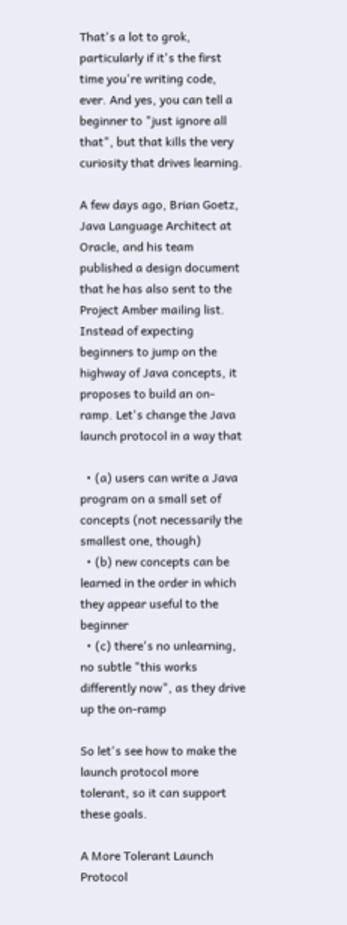That's a lot to grok, particularly if it's the first time you're writing code, ever. And yes, you can tell a beginner to "just ignore all that", but that kills the very curiosity that drives learning.

A few days ago, Brian Goetz, Java Language Architect at Oracle, and his team published a design document that he has also sent to the Project Amber mailing list. Instead of expecting beginners to jump on the highway of Java concepts, it proposes to build an on-ramp. Let's change the Java launch protocol in a way that

  • (a) users can write a Java program on a small set of concepts (not necessarily the smallest one, though)
  • (b) new concepts can be learned in the order in which they appear useful to the beginner
  • (c) there's no unlearning, no subtle "this works differently now", as they drive up the on-ramp

So let's see how to make the launch protocol more tolerant, so it can support these goals.

A More Tolerant Launch Protocol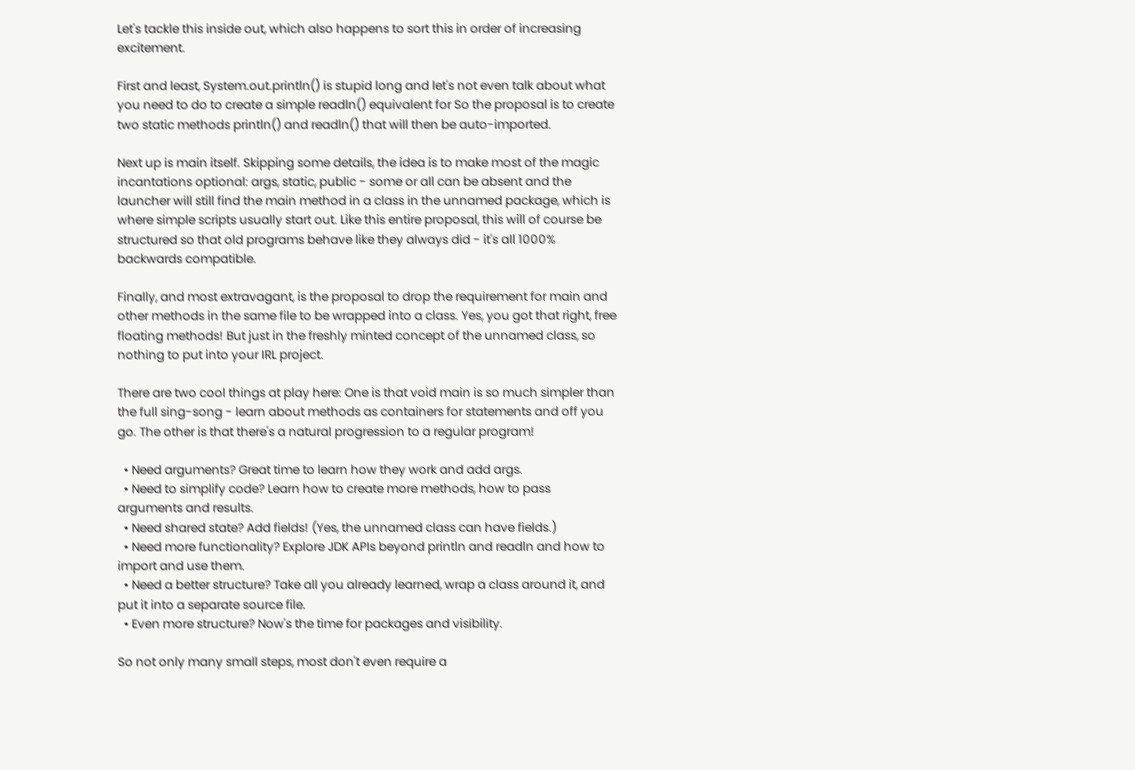Let's tackle this inside out, which also happens to sort this in order of increasing excitement.

First and least, System.out.println() is stupid long and let's not even talk about what you need to do to create a simple readln() equivalent for So the proposal is to create two static methods println() and readln() that will then be auto-imported.

Next up is main itself. Skipping some details, the idea is to make most of the magic incantations optional: args, static, public - some or all can be absent and the launcher will still find the main method in a class in the unnamed package, which is where simple scripts usually start out. Like this entire proposal, this will of course be structured so that old programs behave like they always did - it's all 1000% backwards compatible.

Finally, and most extravagant, is the proposal to drop the requirement for main and other methods in the same file to be wrapped into a class. Yes, you got that right, free floating methods! But just in the freshly minted concept of the unnamed class, so nothing to put into your IRL project.

There are two cool things at play here: One is that void main is so much simpler than the full sing-song - learn about methods as containers for statements and off you go. The other is that there's a natural progression to a regular program!

  • Need arguments? Great time to learn how they work and add args.
  • Need to simplify code? Learn how to create more methods, how to pass arguments and results.
  • Need shared state? Add fields! (Yes, the unnamed class can have fields.)
  • Need more functionality? Explore JDK APIs beyond println and readln and how to import and use them.
  • Need a better structure? Take all you already learned, wrap a class around it, and put it into a separate source file.
  • Even more structure? Now's the time for packages and visibility.

So not only many small steps, most don't even require a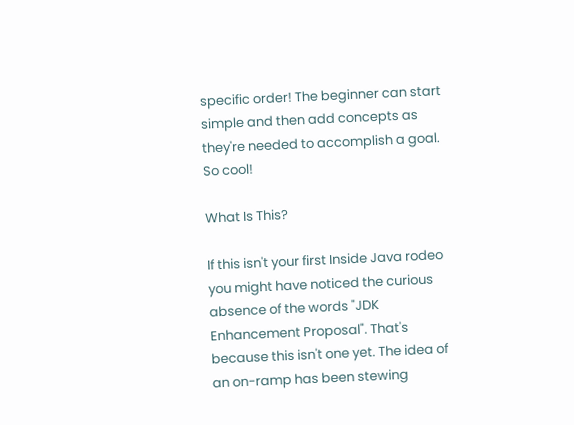specific order! The beginner can start simple and then add concepts as they're needed to accomplish a goal. So cool!

What Is This?

If this isn't your first Inside Java rodeo you might have noticed the curious absence of the words "JDK Enhancement Proposal". That's because this isn't one yet. The idea of an on-ramp has been stewing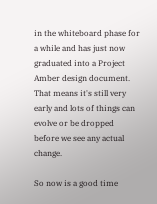in the whiteboard phase for a while and has just now graduated into a Project Amber design document. That means it's still very early and lots of things can evolve or be dropped before we see any actual change.

So now is a good time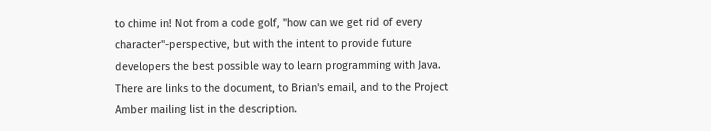to chime in! Not from a code golf, "how can we get rid of every character"-perspective, but with the intent to provide future developers the best possible way to learn programming with Java. There are links to the document, to Brian's email, and to the Project Amber mailing list in the description.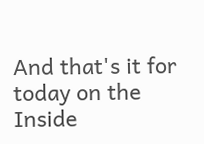And that's it for today on the Inside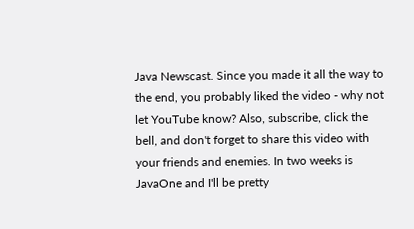Java Newscast. Since you made it all the way to the end, you probably liked the video - why not let YouTube know? Also, subscribe, click the bell, and don't forget to share this video with your friends and enemies. In two weeks is JavaOne and I'll be pretty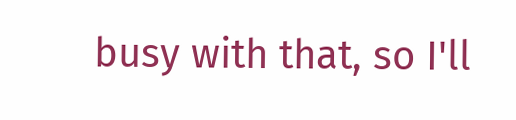busy with that, so I'll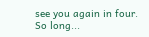see you again in four. So long...